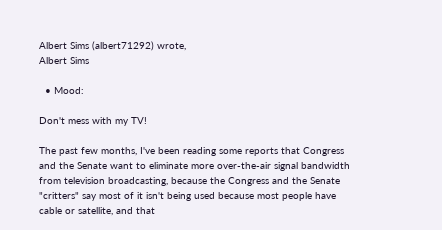Albert Sims (albert71292) wrote,
Albert Sims

  • Mood:

Don't mess with my TV!

The past few months, I've been reading some reports that Congress and the Senate want to eliminate more over-the-air signal bandwidth from television broadcasting, because the Congress and the Senate "critters" say most of it isn't being used because most people have cable or satellite, and that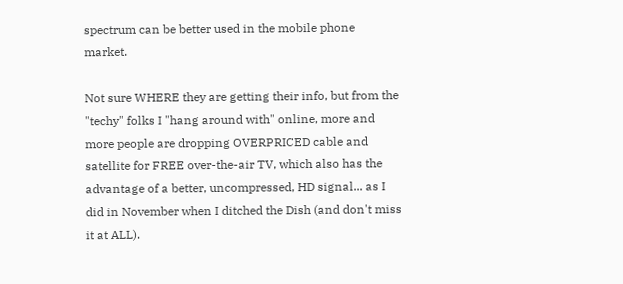spectrum can be better used in the mobile phone market.

Not sure WHERE they are getting their info, but from the "techy" folks I "hang around with" online, more and more people are dropping OVERPRICED cable and satellite for FREE over-the-air TV, which also has the advantage of a better, uncompressed, HD signal... as I did in November when I ditched the Dish (and don't miss it at ALL).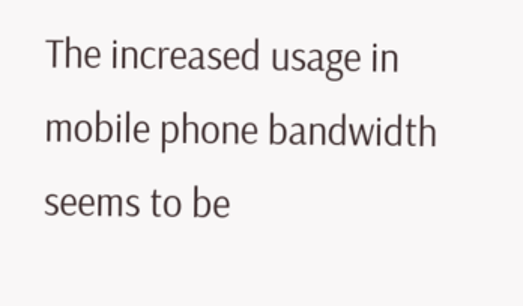The increased usage in mobile phone bandwidth seems to be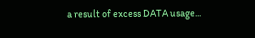a result of excess DATA usage...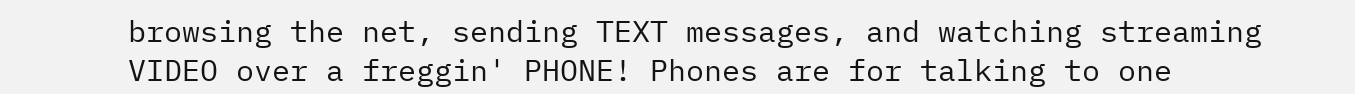browsing the net, sending TEXT messages, and watching streaming VIDEO over a freggin' PHONE! Phones are for talking to one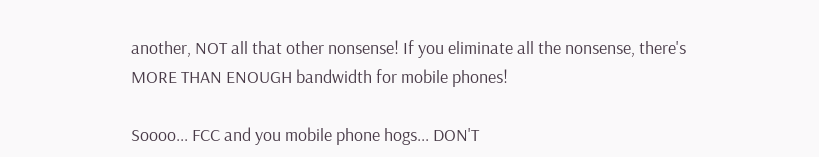another, NOT all that other nonsense! If you eliminate all the nonsense, there's MORE THAN ENOUGH bandwidth for mobile phones!

Soooo... FCC and you mobile phone hogs... DON'T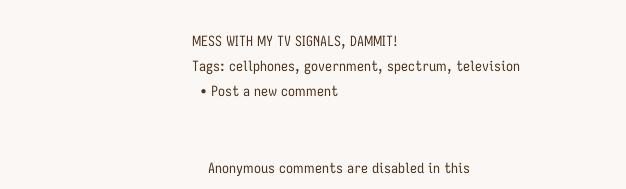MESS WITH MY TV SIGNALS, DAMMIT!
Tags: cellphones, government, spectrum, television
  • Post a new comment


    Anonymous comments are disabled in this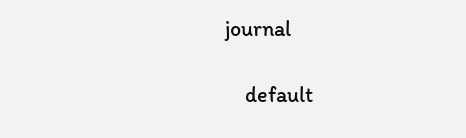journal

    default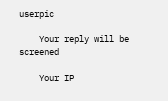userpic

    Your reply will be screened

    Your IP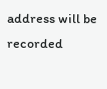address will be recorded